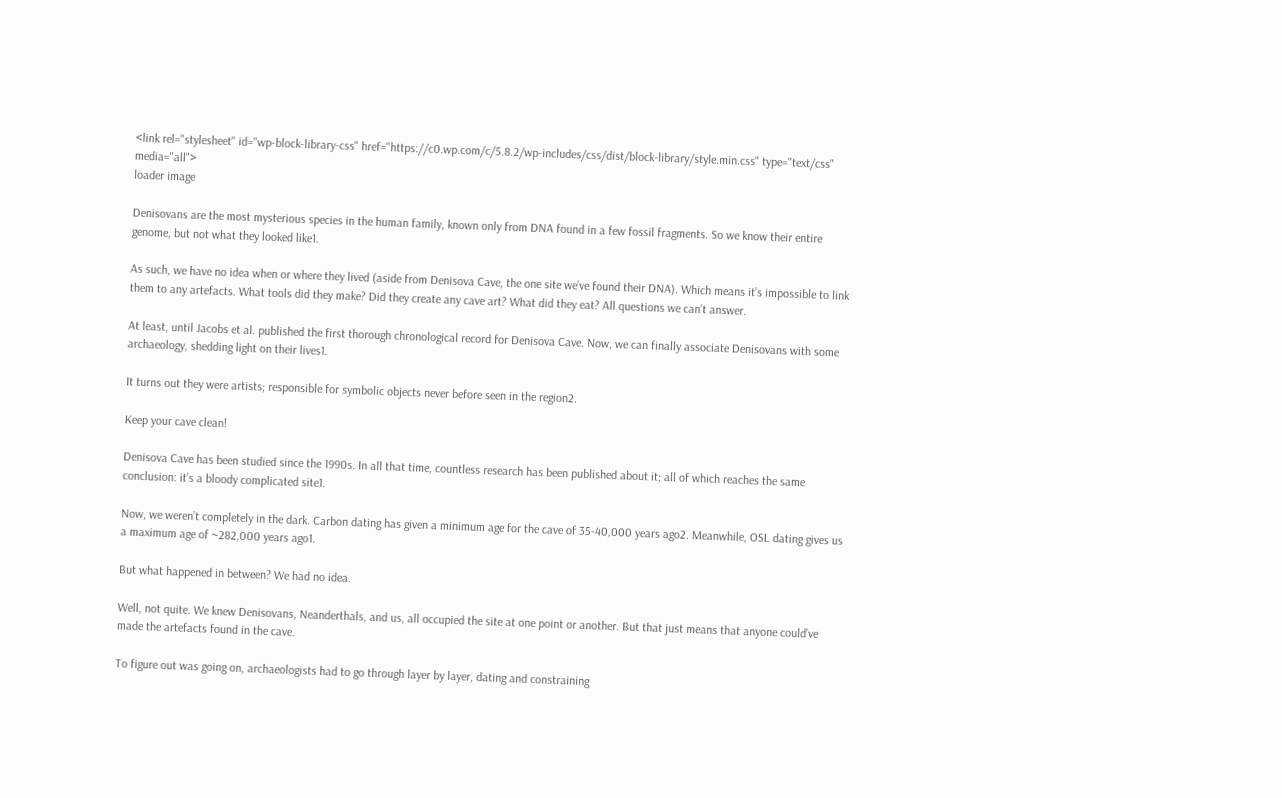<link rel="stylesheet" id="wp-block-library-css" href="https://c0.wp.com/c/5.8.2/wp-includes/css/dist/block-library/style.min.css" type="text/css" media="all">
loader image

Denisovans are the most mysterious species in the human family, known only from DNA found in a few fossil fragments. So we know their entire genome, but not what they looked like1.

As such, we have no idea when or where they lived (aside from Denisova Cave, the one site we’ve found their DNA). Which means it’s impossible to link them to any artefacts. What tools did they make? Did they create any cave art? What did they eat? All questions we can’t answer.

At least, until Jacobs et al. published the first thorough chronological record for Denisova Cave. Now, we can finally associate Denisovans with some archaeology, shedding light on their lives1.

It turns out they were artists; responsible for symbolic objects never before seen in the region2.

Keep your cave clean!

Denisova Cave has been studied since the 1990s. In all that time, countless research has been published about it; all of which reaches the same conclusion: it’s a bloody complicated site1.

Now, we weren’t completely in the dark. Carbon dating has given a minimum age for the cave of 35-40,000 years ago2. Meanwhile, OSL dating gives us a maximum age of ~282,000 years ago1.

But what happened in between? We had no idea.

Well, not quite. We knew Denisovans, Neanderthals, and us, all occupied the site at one point or another. But that just means that anyone could’ve made the artefacts found in the cave.

To figure out was going on, archaeologists had to go through layer by layer, dating and constraining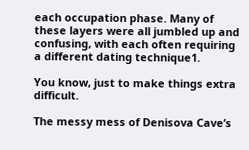each occupation phase. Many of these layers were all jumbled up and confusing, with each often requiring a different dating technique1.

You know, just to make things extra difficult.

The messy mess of Denisova Cave’s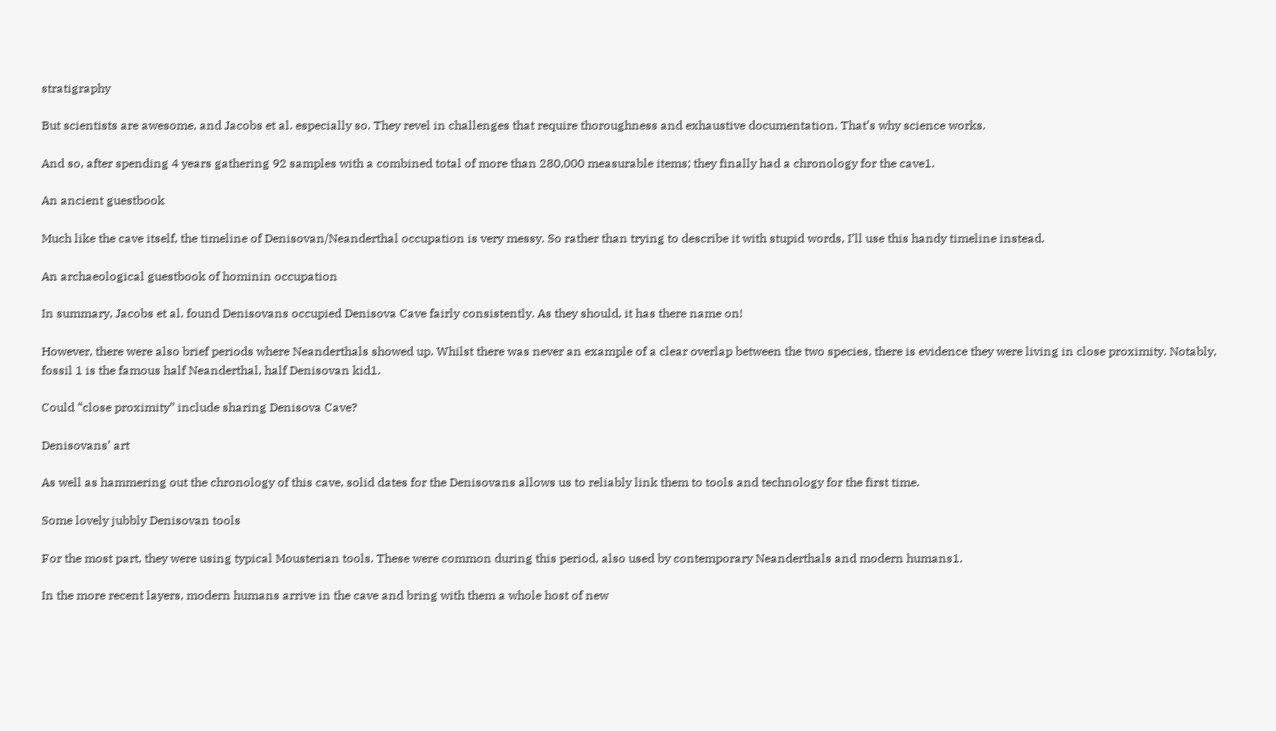stratigraphy

But scientists are awesome, and Jacobs et al. especially so. They revel in challenges that require thoroughness and exhaustive documentation. That’s why science works.

And so, after spending 4 years gathering 92 samples with a combined total of more than 280,000 measurable items; they finally had a chronology for the cave1.

An ancient guestbook

Much like the cave itself, the timeline of Denisovan/Neanderthal occupation is very messy. So rather than trying to describe it with stupid words, I’ll use this handy timeline instead.

An archaeological guestbook of hominin occupation

In summary, Jacobs et al. found Denisovans occupied Denisova Cave fairly consistently. As they should, it has there name on!

However, there were also brief periods where Neanderthals showed up. Whilst there was never an example of a clear overlap between the two species, there is evidence they were living in close proximity. Notably, fossil 1 is the famous half Neanderthal, half Denisovan kid1.

Could “close proximity” include sharing Denisova Cave?

Denisovans’ art

As well as hammering out the chronology of this cave, solid dates for the Denisovans allows us to reliably link them to tools and technology for the first time.

Some lovely jubbly Denisovan tools

For the most part, they were using typical Mousterian tools. These were common during this period, also used by contemporary Neanderthals and modern humans1.

In the more recent layers, modern humans arrive in the cave and bring with them a whole host of new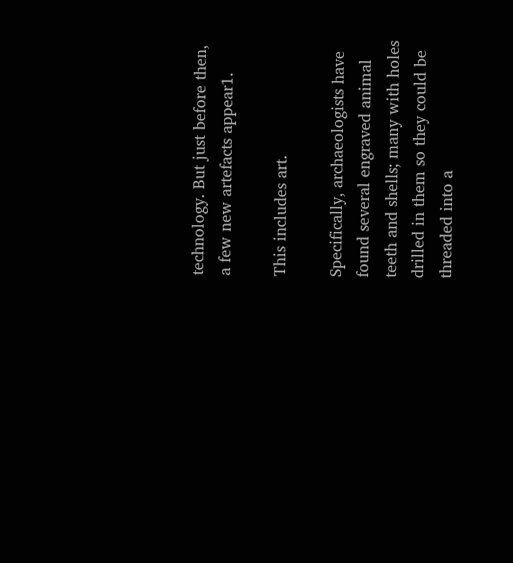technology. But just before then, a few new artefacts appear1.

This includes art.

Specifically, archaeologists have found several engraved animal teeth and shells; many with holes drilled in them so they could be threaded into a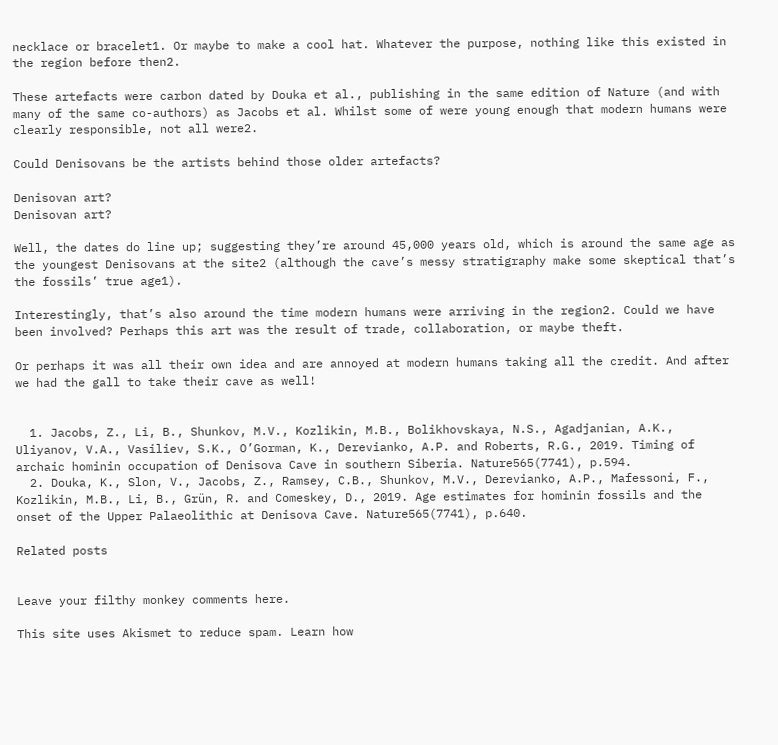necklace or bracelet1. Or maybe to make a cool hat. Whatever the purpose, nothing like this existed in the region before then2.

These artefacts were carbon dated by Douka et al., publishing in the same edition of Nature (and with many of the same co-authors) as Jacobs et al. Whilst some of were young enough that modern humans were clearly responsible, not all were2.

Could Denisovans be the artists behind those older artefacts?

Denisovan art?
Denisovan art?

Well, the dates do line up; suggesting they’re around 45,000 years old, which is around the same age as the youngest Denisovans at the site2 (although the cave’s messy stratigraphy make some skeptical that’s the fossils’ true age1).

Interestingly, that’s also around the time modern humans were arriving in the region2. Could we have been involved? Perhaps this art was the result of trade, collaboration, or maybe theft.

Or perhaps it was all their own idea and are annoyed at modern humans taking all the credit. And after we had the gall to take their cave as well!


  1. Jacobs, Z., Li, B., Shunkov, M.V., Kozlikin, M.B., Bolikhovskaya, N.S., Agadjanian, A.K., Uliyanov, V.A., Vasiliev, S.K., O’Gorman, K., Derevianko, A.P. and Roberts, R.G., 2019. Timing of archaic hominin occupation of Denisova Cave in southern Siberia. Nature565(7741), p.594.
  2. Douka, K., Slon, V., Jacobs, Z., Ramsey, C.B., Shunkov, M.V., Derevianko, A.P., Mafessoni, F., Kozlikin, M.B., Li, B., Grün, R. and Comeskey, D., 2019. Age estimates for hominin fossils and the onset of the Upper Palaeolithic at Denisova Cave. Nature565(7741), p.640.

Related posts


Leave your filthy monkey comments here.

This site uses Akismet to reduce spam. Learn how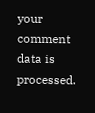your comment data is processed.